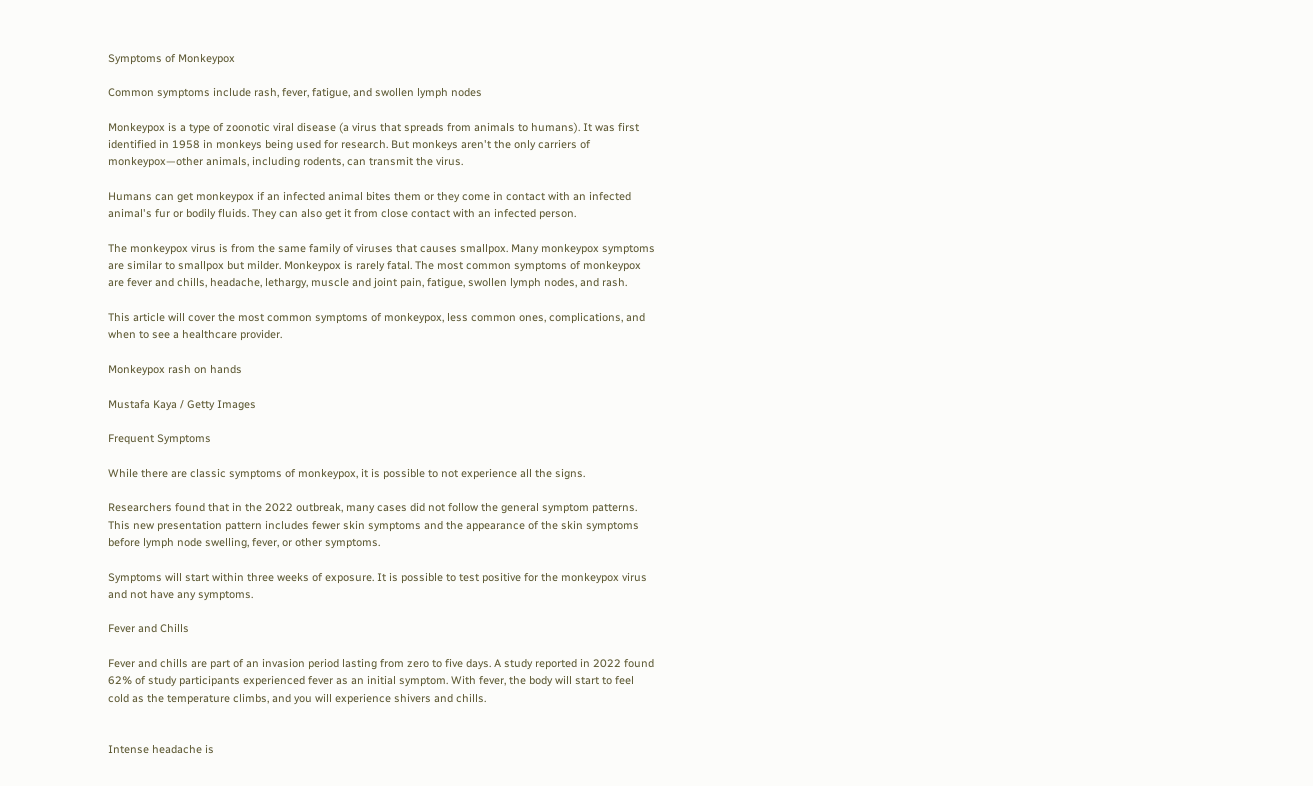Symptoms of Monkeypox

Common symptoms include rash, fever, fatigue, and swollen lymph nodes

Monkeypox is a type of zoonotic viral disease (a virus that spreads from animals to humans). It was first identified in 1958 in monkeys being used for research. But monkeys aren't the only carriers of monkeypox—other animals, including rodents, can transmit the virus.

Humans can get monkeypox if an infected animal bites them or they come in contact with an infected animal's fur or bodily fluids. They can also get it from close contact with an infected person.

The monkeypox virus is from the same family of viruses that causes smallpox. Many monkeypox symptoms are similar to smallpox but milder. Monkeypox is rarely fatal. The most common symptoms of monkeypox are fever and chills, headache, lethargy, muscle and joint pain, fatigue, swollen lymph nodes, and rash.

This article will cover the most common symptoms of monkeypox, less common ones, complications, and when to see a healthcare provider.

Monkeypox rash on hands

Mustafa Kaya / Getty Images

Frequent Symptoms

While there are classic symptoms of monkeypox, it is possible to not experience all the signs.

Researchers found that in the 2022 outbreak, many cases did not follow the general symptom patterns. This new presentation pattern includes fewer skin symptoms and the appearance of the skin symptoms before lymph node swelling, fever, or other symptoms.

Symptoms will start within three weeks of exposure. It is possible to test positive for the monkeypox virus and not have any symptoms.

Fever and Chills

Fever and chills are part of an invasion period lasting from zero to five days. A study reported in 2022 found 62% of study participants experienced fever as an initial symptom. With fever, the body will start to feel cold as the temperature climbs, and you will experience shivers and chills.


Intense headache is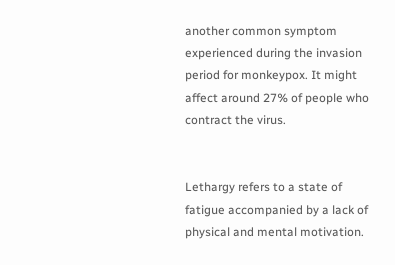another common symptom experienced during the invasion period for monkeypox. It might affect around 27% of people who contract the virus.


Lethargy refers to a state of fatigue accompanied by a lack of physical and mental motivation.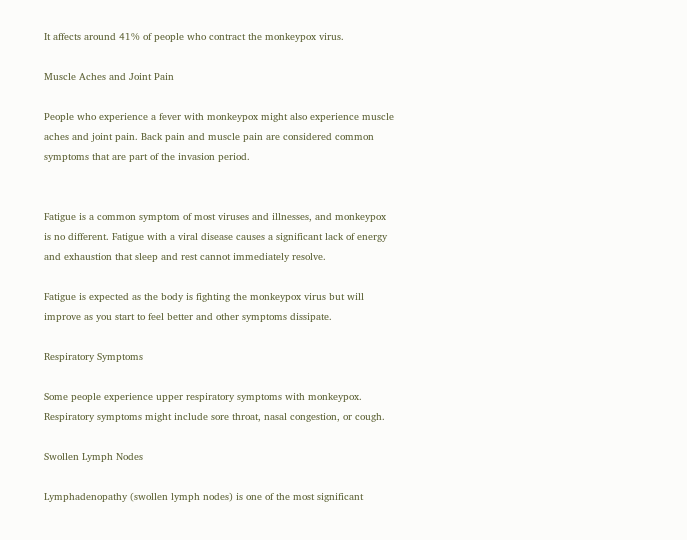It affects around 41% of people who contract the monkeypox virus.

Muscle Aches and Joint Pain

People who experience a fever with monkeypox might also experience muscle aches and joint pain. Back pain and muscle pain are considered common symptoms that are part of the invasion period.


Fatigue is a common symptom of most viruses and illnesses, and monkeypox is no different. Fatigue with a viral disease causes a significant lack of energy and exhaustion that sleep and rest cannot immediately resolve.

Fatigue is expected as the body is fighting the monkeypox virus but will improve as you start to feel better and other symptoms dissipate.

Respiratory Symptoms

Some people experience upper respiratory symptoms with monkeypox. Respiratory symptoms might include sore throat, nasal congestion, or cough.

Swollen Lymph Nodes

Lymphadenopathy (swollen lymph nodes) is one of the most significant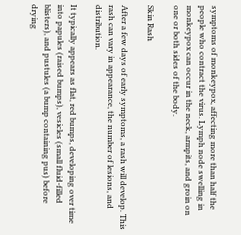symptoms of monkeypox, affecting more than half the people who contract the virus. Lymph node swelling in monkeypox can occur in the neck, armpits, and groin on one or both sides of the body.

Skin Rash

After a few days of early symptoms, a rash will develop. This rash can vary in appearance, the number of lesions, and distribution.

It typically appears as flat, red bumps, developing over time into papules (raised bumps), vesicles (small fluid-filled blisters), and pustules (a bump containing pus) before drying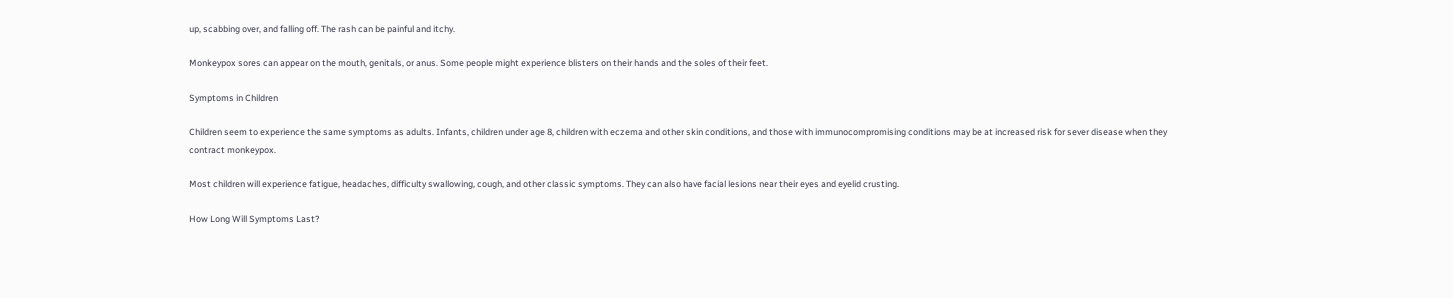up, scabbing over, and falling off. The rash can be painful and itchy.

Monkeypox sores can appear on the mouth, genitals, or anus. Some people might experience blisters on their hands and the soles of their feet.

Symptoms in Children

Children seem to experience the same symptoms as adults. Infants, children under age 8, children with eczema and other skin conditions, and those with immunocompromising conditions may be at increased risk for sever disease when they contract monkeypox.

Most children will experience fatigue, headaches, difficulty swallowing, cough, and other classic symptoms. They can also have facial lesions near their eyes and eyelid crusting.

How Long Will Symptoms Last?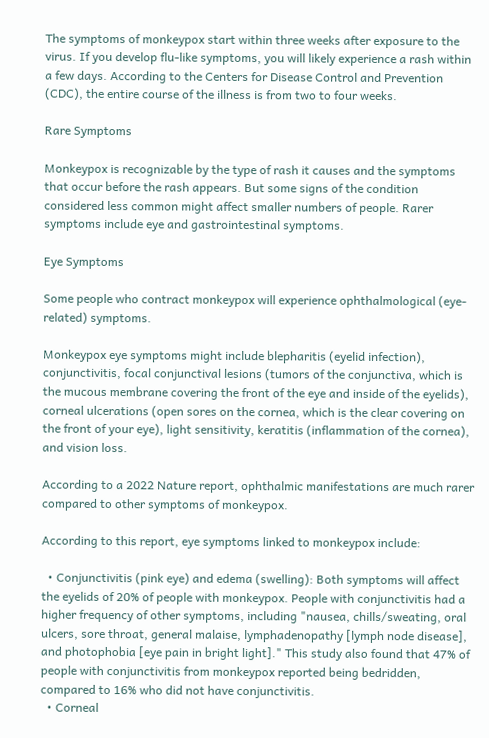The symptoms of monkeypox start within three weeks after exposure to the virus. If you develop flu-like symptoms, you will likely experience a rash within a few days. According to the Centers for Disease Control and Prevention (CDC), the entire course of the illness is from two to four weeks.

Rare Symptoms

Monkeypox is recognizable by the type of rash it causes and the symptoms that occur before the rash appears. But some signs of the condition considered less common might affect smaller numbers of people. Rarer symptoms include eye and gastrointestinal symptoms.

Eye Symptoms

Some people who contract monkeypox will experience ophthalmological (eye-related) symptoms.

Monkeypox eye symptoms might include blepharitis (eyelid infection), conjunctivitis, focal conjunctival lesions (tumors of the conjunctiva, which is the mucous membrane covering the front of the eye and inside of the eyelids), corneal ulcerations (open sores on the cornea, which is the clear covering on the front of your eye), light sensitivity, keratitis (inflammation of the cornea), and vision loss.

According to a 2022 Nature report, ophthalmic manifestations are much rarer compared to other symptoms of monkeypox.

According to this report, eye symptoms linked to monkeypox include:

  • Conjunctivitis (pink eye) and edema (swelling): Both symptoms will affect the eyelids of 20% of people with monkeypox. People with conjunctivitis had a higher frequency of other symptoms, including "nausea, chills/sweating, oral ulcers, sore throat, general malaise, lymphadenopathy [lymph node disease], and photophobia [eye pain in bright light]." This study also found that 47% of people with conjunctivitis from monkeypox reported being bedridden, compared to 16% who did not have conjunctivitis.
  • Corneal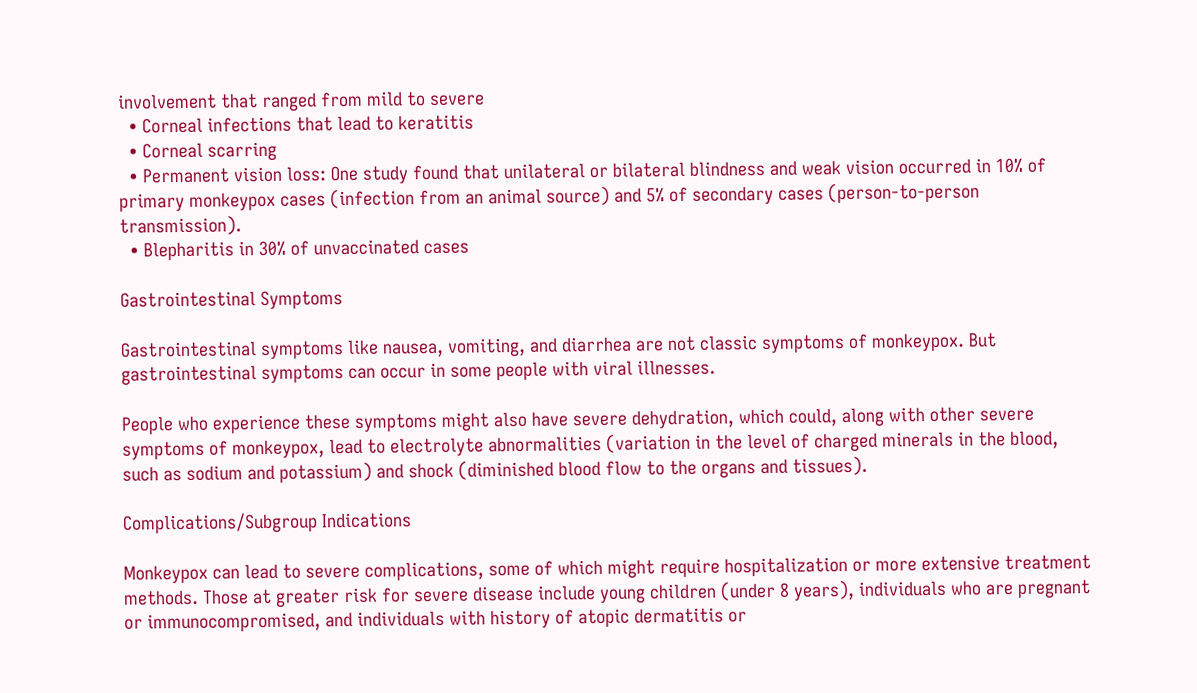involvement that ranged from mild to severe
  • Corneal infections that lead to keratitis
  • Corneal scarring
  • Permanent vision loss: One study found that unilateral or bilateral blindness and weak vision occurred in 10% of primary monkeypox cases (infection from an animal source) and 5% of secondary cases (person-to-person transmission).
  • Blepharitis in 30% of unvaccinated cases

Gastrointestinal Symptoms

Gastrointestinal symptoms like nausea, vomiting, and diarrhea are not classic symptoms of monkeypox. But gastrointestinal symptoms can occur in some people with viral illnesses.

People who experience these symptoms might also have severe dehydration, which could, along with other severe symptoms of monkeypox, lead to electrolyte abnormalities (variation in the level of charged minerals in the blood, such as sodium and potassium) and shock (diminished blood flow to the organs and tissues).

Complications/Subgroup Indications

Monkeypox can lead to severe complications, some of which might require hospitalization or more extensive treatment methods. Those at greater risk for severe disease include young children (under 8 years), individuals who are pregnant or immunocompromised, and individuals with history of atopic dermatitis or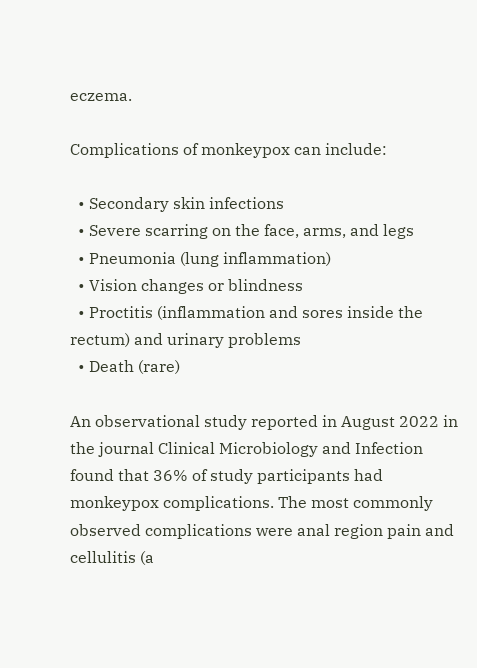eczema.

Complications of monkeypox can include:

  • Secondary skin infections
  • Severe scarring on the face, arms, and legs
  • Pneumonia (lung inflammation)
  • Vision changes or blindness
  • Proctitis (inflammation and sores inside the rectum) and urinary problems
  • Death (rare)

An observational study reported in August 2022 in the journal Clinical Microbiology and Infection found that 36% of study participants had monkeypox complications. The most commonly observed complications were anal region pain and cellulitis (a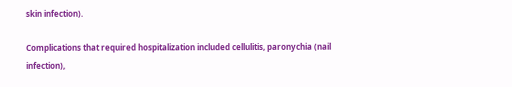skin infection).

Complications that required hospitalization included cellulitis, paronychia (nail infection),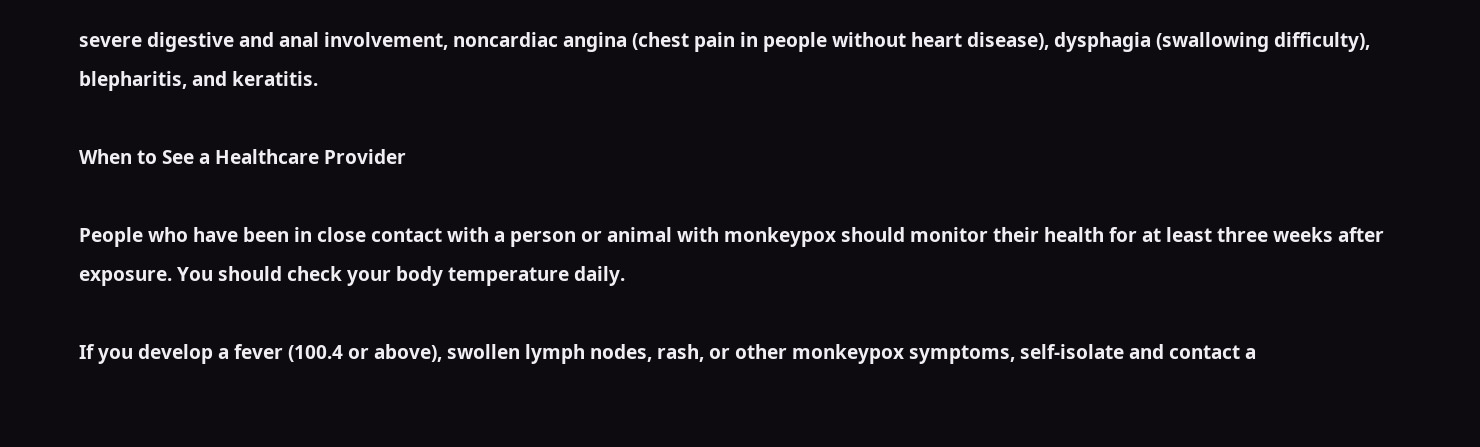severe digestive and anal involvement, noncardiac angina (chest pain in people without heart disease), dysphagia (swallowing difficulty), blepharitis, and keratitis.

When to See a Healthcare Provider

People who have been in close contact with a person or animal with monkeypox should monitor their health for at least three weeks after exposure. You should check your body temperature daily.

If you develop a fever (100.4 or above), swollen lymph nodes, rash, or other monkeypox symptoms, self-isolate and contact a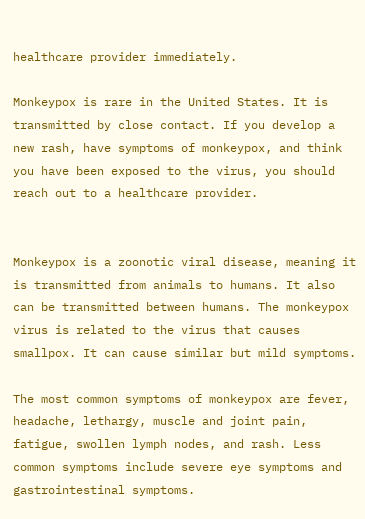healthcare provider immediately.

Monkeypox is rare in the United States. It is transmitted by close contact. If you develop a new rash, have symptoms of monkeypox, and think you have been exposed to the virus, you should reach out to a healthcare provider.


Monkeypox is a zoonotic viral disease, meaning it is transmitted from animals to humans. It also can be transmitted between humans. The monkeypox virus is related to the virus that causes smallpox. It can cause similar but mild symptoms.

The most common symptoms of monkeypox are fever, headache, lethargy, muscle and joint pain, fatigue, swollen lymph nodes, and rash. Less common symptoms include severe eye symptoms and gastrointestinal symptoms.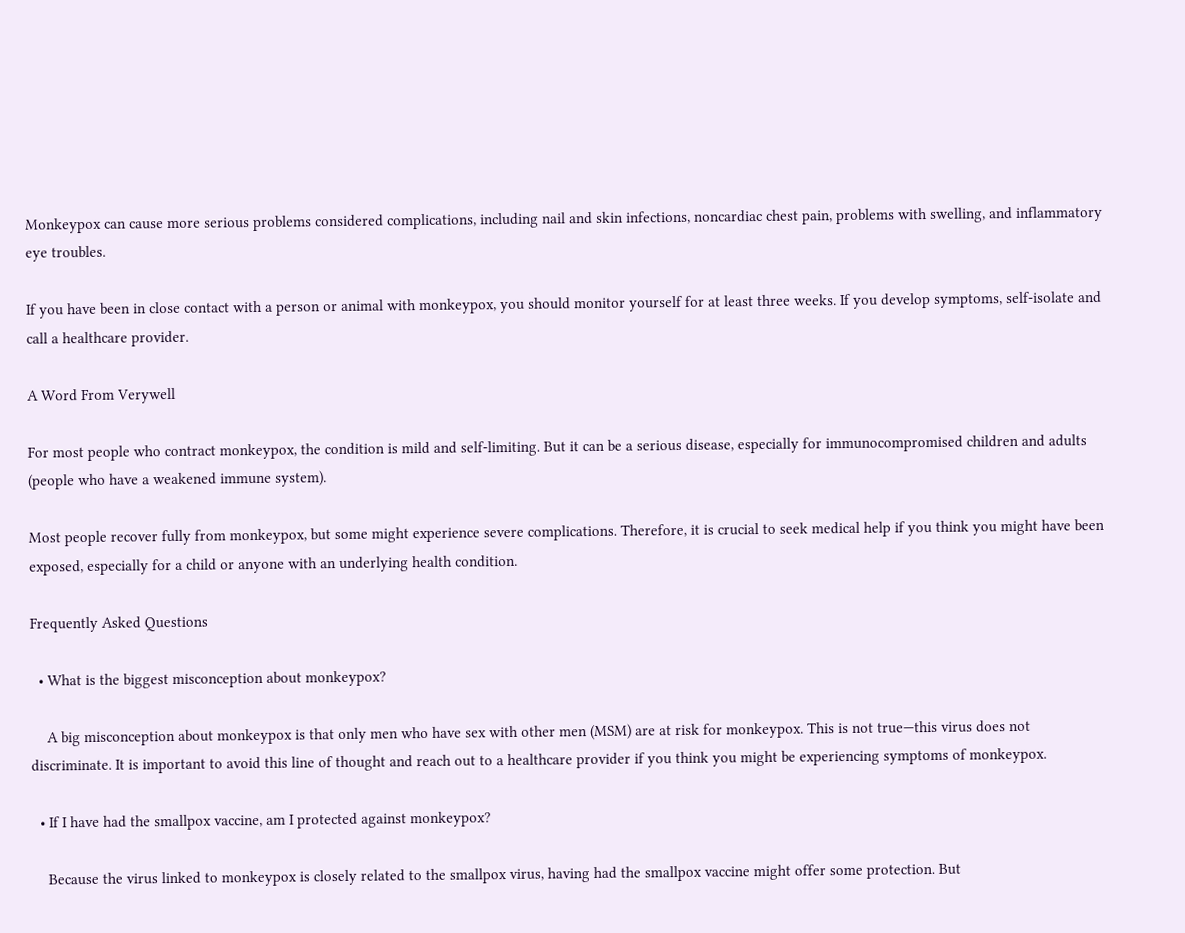Monkeypox can cause more serious problems considered complications, including nail and skin infections, noncardiac chest pain, problems with swelling, and inflammatory eye troubles.

If you have been in close contact with a person or animal with monkeypox, you should monitor yourself for at least three weeks. If you develop symptoms, self-isolate and call a healthcare provider.

A Word From Verywell

For most people who contract monkeypox, the condition is mild and self-limiting. But it can be a serious disease, especially for immunocompromised children and adults (people who have a weakened immune system).

Most people recover fully from monkeypox, but some might experience severe complications. Therefore, it is crucial to seek medical help if you think you might have been exposed, especially for a child or anyone with an underlying health condition.

Frequently Asked Questions

  • What is the biggest misconception about monkeypox?

    A big misconception about monkeypox is that only men who have sex with other men (MSM) are at risk for monkeypox. This is not true—this virus does not discriminate. It is important to avoid this line of thought and reach out to a healthcare provider if you think you might be experiencing symptoms of monkeypox.

  • If I have had the smallpox vaccine, am I protected against monkeypox?

    Because the virus linked to monkeypox is closely related to the smallpox virus, having had the smallpox vaccine might offer some protection. But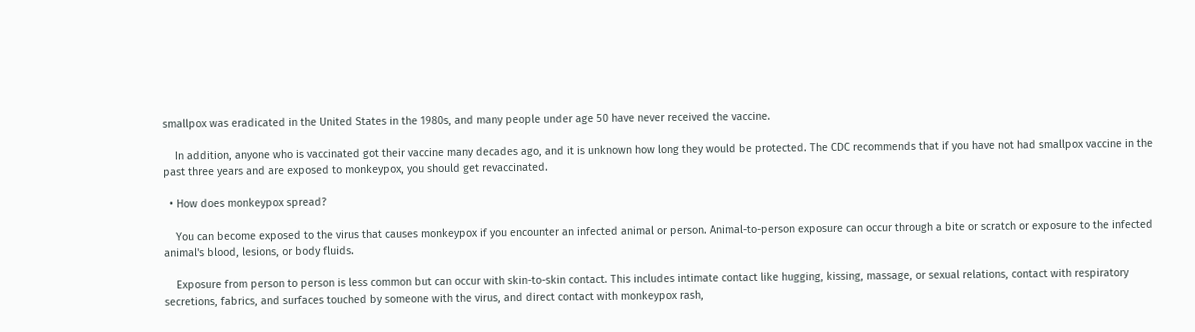smallpox was eradicated in the United States in the 1980s, and many people under age 50 have never received the vaccine.

    In addition, anyone who is vaccinated got their vaccine many decades ago, and it is unknown how long they would be protected. The CDC recommends that if you have not had smallpox vaccine in the past three years and are exposed to monkeypox, you should get revaccinated.

  • How does monkeypox spread?

    You can become exposed to the virus that causes monkeypox if you encounter an infected animal or person. Animal-to-person exposure can occur through a bite or scratch or exposure to the infected animal's blood, lesions, or body fluids.

    Exposure from person to person is less common but can occur with skin-to-skin contact. This includes intimate contact like hugging, kissing, massage, or sexual relations, contact with respiratory secretions, fabrics, and surfaces touched by someone with the virus, and direct contact with monkeypox rash,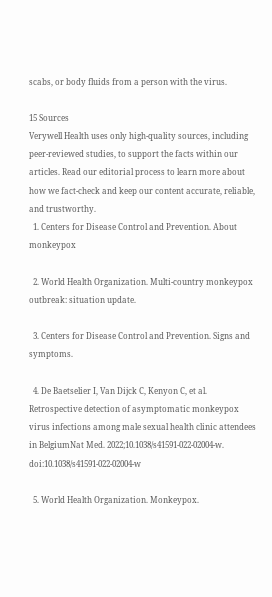scabs, or body fluids from a person with the virus.

15 Sources
Verywell Health uses only high-quality sources, including peer-reviewed studies, to support the facts within our articles. Read our editorial process to learn more about how we fact-check and keep our content accurate, reliable, and trustworthy.
  1. Centers for Disease Control and Prevention. About monkeypox

  2. World Health Organization. Multi-country monkeypox outbreak: situation update.

  3. Centers for Disease Control and Prevention. Signs and symptoms.

  4. De Baetselier I, Van Dijck C, Kenyon C, et al. Retrospective detection of asymptomatic monkeypox virus infections among male sexual health clinic attendees in BelgiumNat Med. 2022;10.1038/s41591-022-02004-w. doi:10.1038/s41591-022-02004-w

  5. World Health Organization. Monkeypox.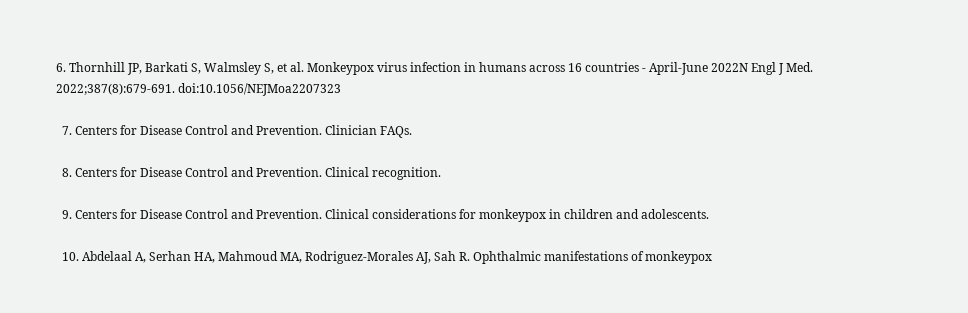6. Thornhill JP, Barkati S, Walmsley S, et al. Monkeypox virus infection in humans across 16 countries - April-June 2022N Engl J Med. 2022;387(8):679-691. doi:10.1056/NEJMoa2207323

  7. Centers for Disease Control and Prevention. Clinician FAQs.

  8. Centers for Disease Control and Prevention. Clinical recognition.

  9. Centers for Disease Control and Prevention. Clinical considerations for monkeypox in children and adolescents.

  10. Abdelaal A, Serhan HA, Mahmoud MA, Rodriguez-Morales AJ, Sah R. Ophthalmic manifestations of monkeypox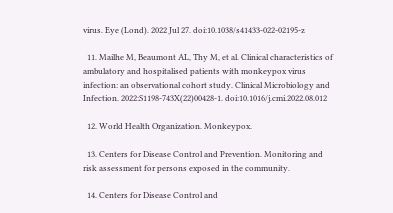virus. Eye (Lond). 2022 Jul 27. doi:10.1038/s41433-022-02195-z

  11. Mailhe M, Beaumont AL, Thy M, et al. Clinical characteristics of ambulatory and hospitalised patients with monkeypox virus infection: an observational cohort study. Clinical Microbiology and Infection. 2022:S1198-743X(22)00428-1. doi:10.1016/j.cmi.2022.08.012

  12. World Health Organization. Monkeypox.

  13. Centers for Disease Control and Prevention. Monitoring and risk assessment for persons exposed in the community.

  14. Centers for Disease Control and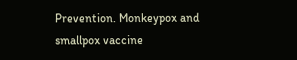Prevention. Monkeypox and smallpox vaccine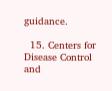guidance.

  15. Centers for Disease Control and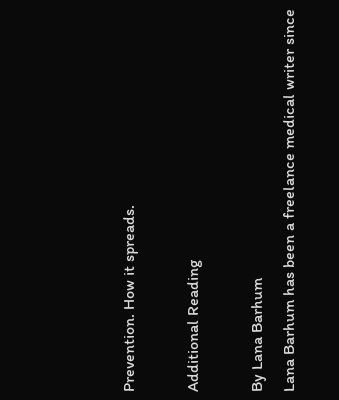Prevention. How it spreads.

Additional Reading

By Lana Barhum
Lana Barhum has been a freelance medical writer since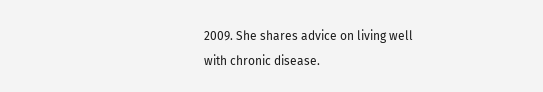2009. She shares advice on living well with chronic disease.